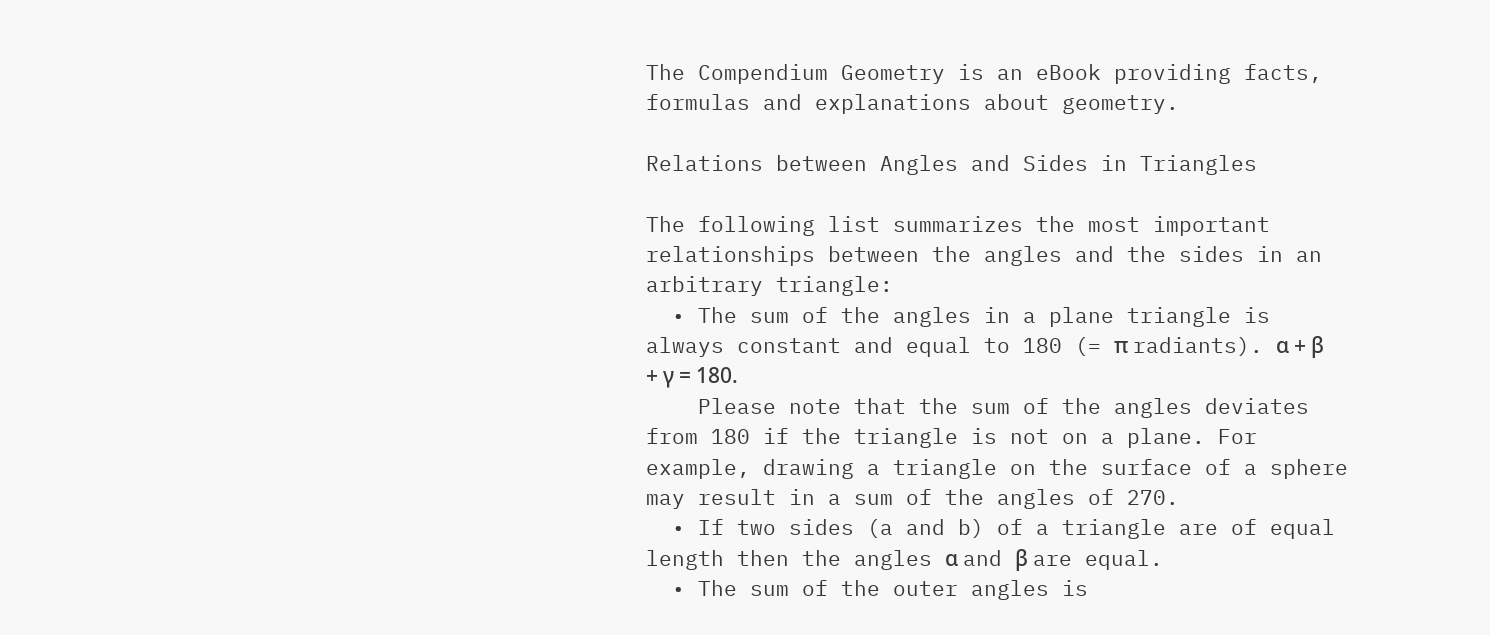The Compendium Geometry is an eBook providing facts, formulas and explanations about geometry.

Relations between Angles and Sides in Triangles

The following list summarizes the most important relationships between the angles and the sides in an arbitrary triangle:
  • The sum of the angles in a plane triangle is always constant and equal to 180 (= π radiants). α + β + γ = 180.
    Please note that the sum of the angles deviates from 180 if the triangle is not on a plane. For example, drawing a triangle on the surface of a sphere may result in a sum of the angles of 270.
  • If two sides (a and b) of a triangle are of equal length then the angles α and β are equal.
  • The sum of the outer angles is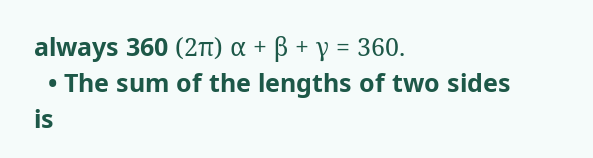always 360 (2π) α + β + γ = 360.
  • The sum of the lengths of two sides is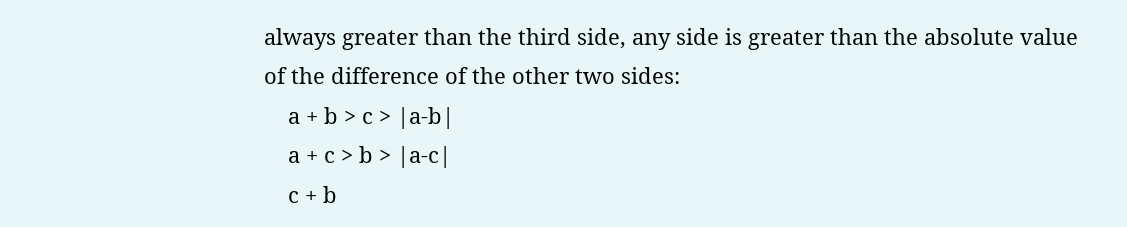always greater than the third side, any side is greater than the absolute value of the difference of the other two sides:
    a + b > c > |a-b|
    a + c > b > |a-c|
    c + b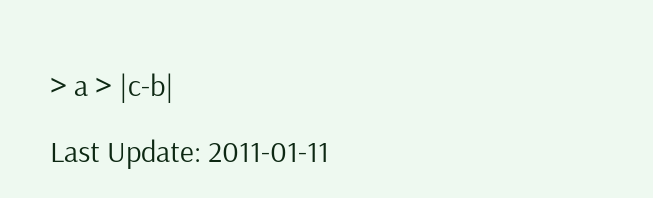> a > |c-b|

Last Update: 2011-01-11